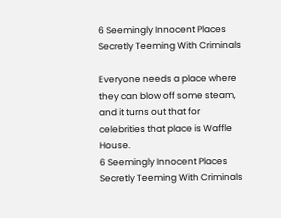6 Seemingly Innocent Places Secretly Teeming With Criminals

Everyone needs a place where they can blow off some steam, and it turns out that for celebrities that place is Waffle House.
6 Seemingly Innocent Places Secretly Teeming With Criminals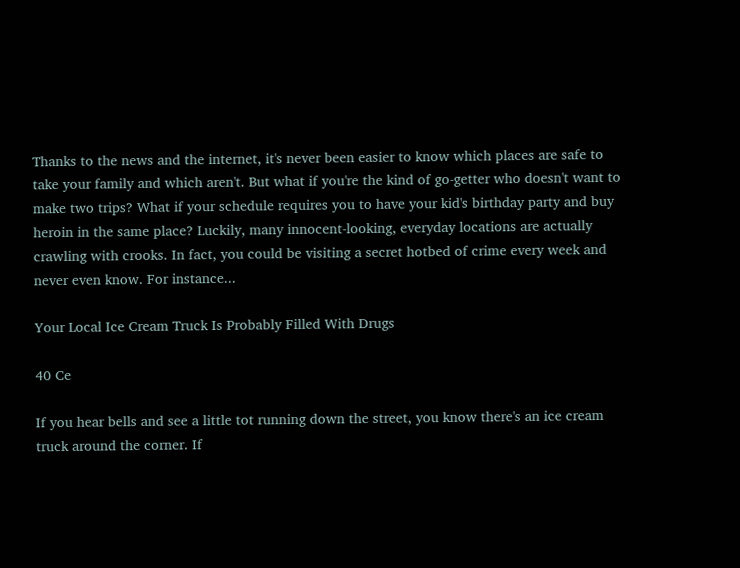Thanks to the news and the internet, it's never been easier to know which places are safe to take your family and which aren't. But what if you're the kind of go-getter who doesn't want to make two trips? What if your schedule requires you to have your kid's birthday party and buy heroin in the same place? Luckily, many innocent-looking, everyday locations are actually crawling with crooks. In fact, you could be visiting a secret hotbed of crime every week and never even know. For instance...

Your Local Ice Cream Truck Is Probably Filled With Drugs

40 Ce

If you hear bells and see a little tot running down the street, you know there's an ice cream truck around the corner. If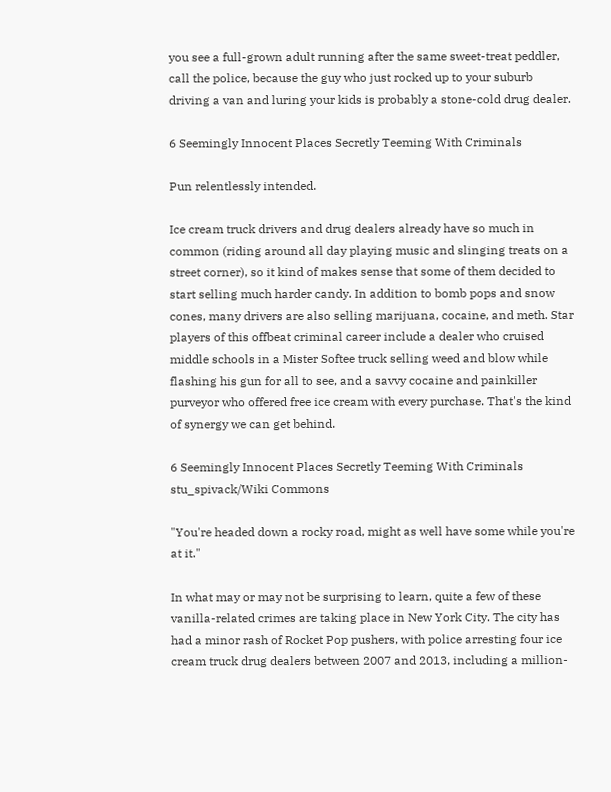you see a full-grown adult running after the same sweet-treat peddler, call the police, because the guy who just rocked up to your suburb driving a van and luring your kids is probably a stone-cold drug dealer.

6 Seemingly Innocent Places Secretly Teeming With Criminals

Pun relentlessly intended.

Ice cream truck drivers and drug dealers already have so much in common (riding around all day playing music and slinging treats on a street corner), so it kind of makes sense that some of them decided to start selling much harder candy. In addition to bomb pops and snow cones, many drivers are also selling marijuana, cocaine, and meth. Star players of this offbeat criminal career include a dealer who cruised middle schools in a Mister Softee truck selling weed and blow while flashing his gun for all to see, and a savvy cocaine and painkiller purveyor who offered free ice cream with every purchase. That's the kind of synergy we can get behind.

6 Seemingly Innocent Places Secretly Teeming With Criminals
stu_spivack/Wiki Commons

"You're headed down a rocky road, might as well have some while you're at it."

In what may or may not be surprising to learn, quite a few of these vanilla-related crimes are taking place in New York City. The city has had a minor rash of Rocket Pop pushers, with police arresting four ice cream truck drug dealers between 2007 and 2013, including a million-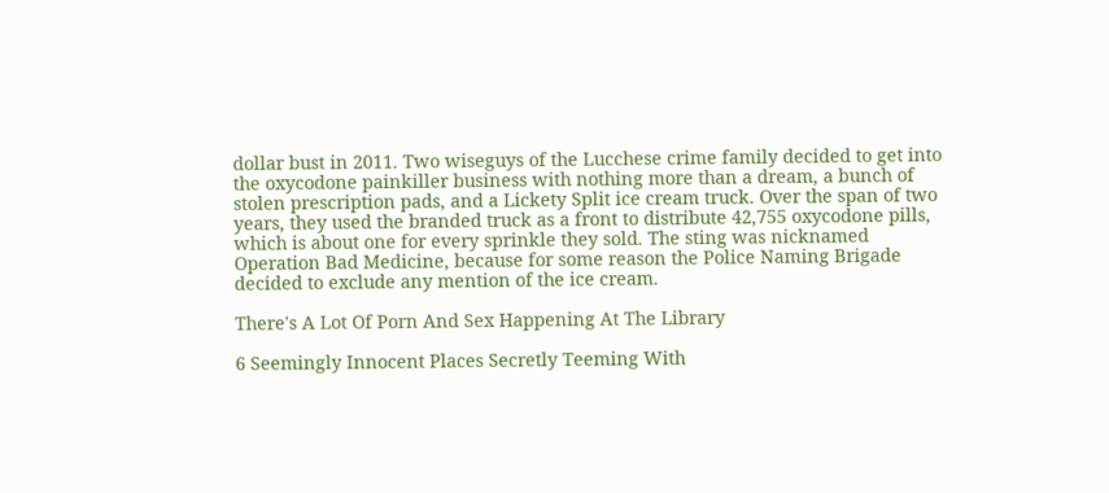dollar bust in 2011. Two wiseguys of the Lucchese crime family decided to get into the oxycodone painkiller business with nothing more than a dream, a bunch of stolen prescription pads, and a Lickety Split ice cream truck. Over the span of two years, they used the branded truck as a front to distribute 42,755 oxycodone pills, which is about one for every sprinkle they sold. The sting was nicknamed Operation Bad Medicine, because for some reason the Police Naming Brigade decided to exclude any mention of the ice cream.

There's A Lot Of Porn And Sex Happening At The Library

6 Seemingly Innocent Places Secretly Teeming With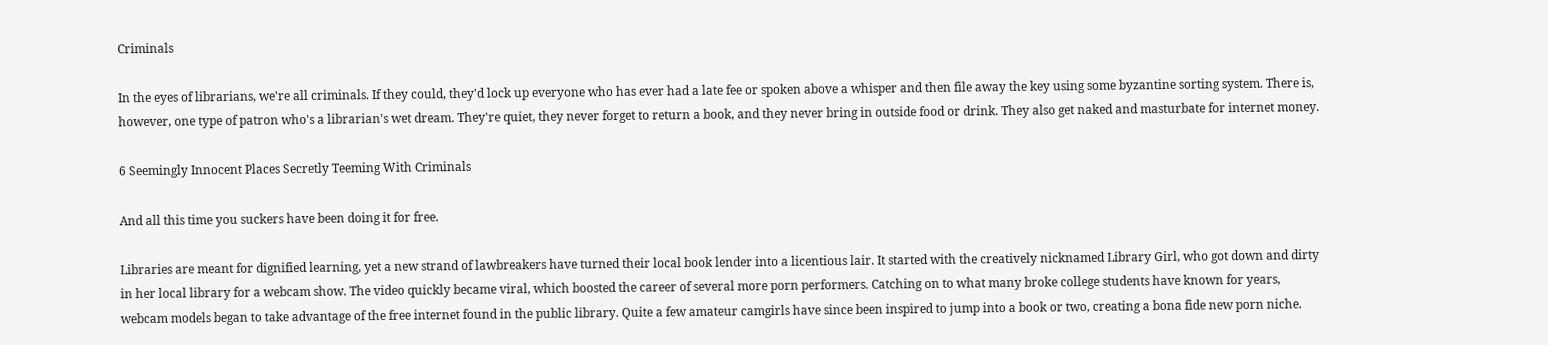Criminals

In the eyes of librarians, we're all criminals. If they could, they'd lock up everyone who has ever had a late fee or spoken above a whisper and then file away the key using some byzantine sorting system. There is, however, one type of patron who's a librarian's wet dream. They're quiet, they never forget to return a book, and they never bring in outside food or drink. They also get naked and masturbate for internet money.

6 Seemingly Innocent Places Secretly Teeming With Criminals

And all this time you suckers have been doing it for free.

Libraries are meant for dignified learning, yet a new strand of lawbreakers have turned their local book lender into a licentious lair. It started with the creatively nicknamed Library Girl, who got down and dirty in her local library for a webcam show. The video quickly became viral, which boosted the career of several more porn performers. Catching on to what many broke college students have known for years, webcam models began to take advantage of the free internet found in the public library. Quite a few amateur camgirls have since been inspired to jump into a book or two, creating a bona fide new porn niche.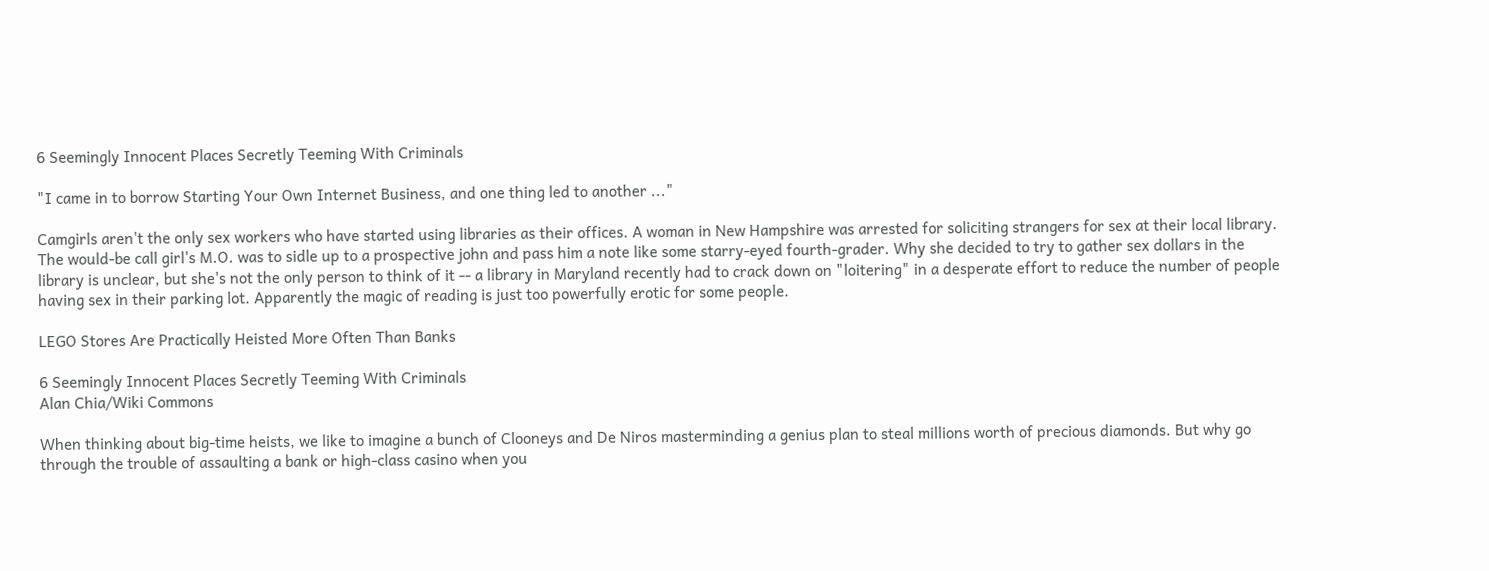6 Seemingly Innocent Places Secretly Teeming With Criminals

"I came in to borrow Starting Your Own Internet Business, and one thing led to another ..."

Camgirls aren't the only sex workers who have started using libraries as their offices. A woman in New Hampshire was arrested for soliciting strangers for sex at their local library. The would-be call girl's M.O. was to sidle up to a prospective john and pass him a note like some starry-eyed fourth-grader. Why she decided to try to gather sex dollars in the library is unclear, but she's not the only person to think of it -- a library in Maryland recently had to crack down on "loitering" in a desperate effort to reduce the number of people having sex in their parking lot. Apparently the magic of reading is just too powerfully erotic for some people.

LEGO Stores Are Practically Heisted More Often Than Banks

6 Seemingly Innocent Places Secretly Teeming With Criminals
Alan Chia/Wiki Commons

When thinking about big-time heists, we like to imagine a bunch of Clooneys and De Niros masterminding a genius plan to steal millions worth of precious diamonds. But why go through the trouble of assaulting a bank or high-class casino when you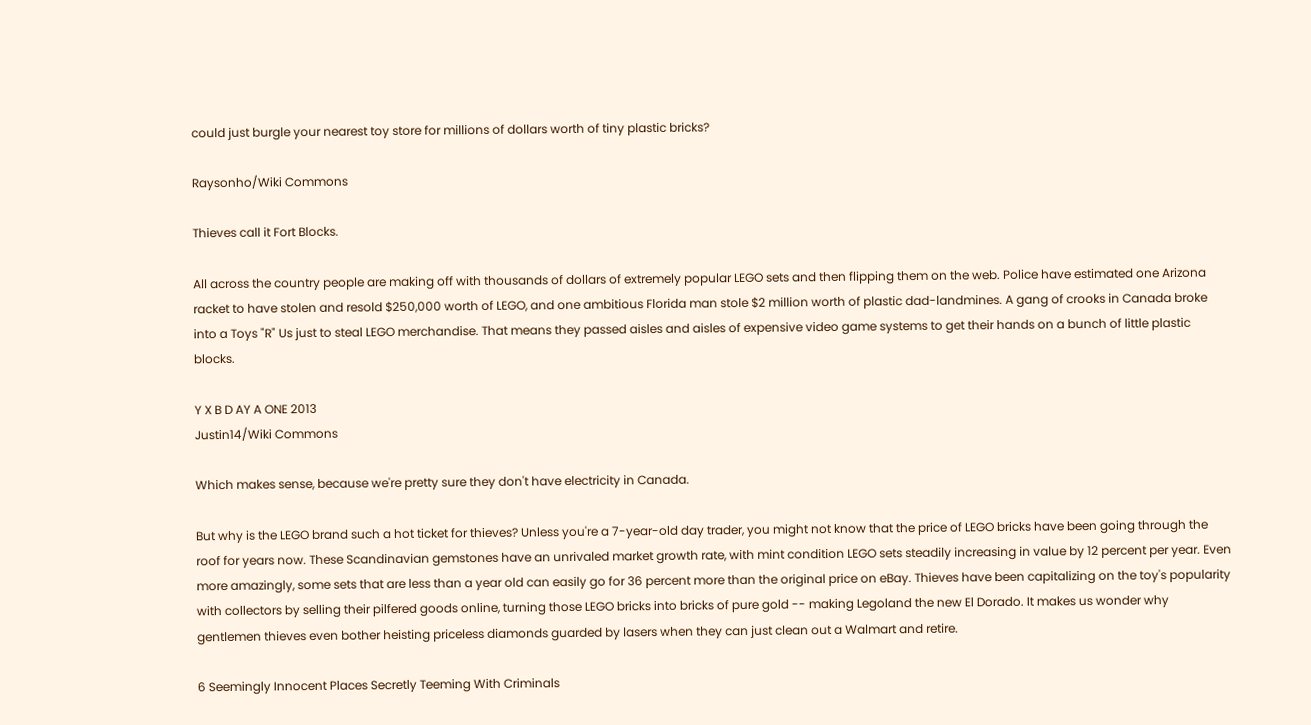could just burgle your nearest toy store for millions of dollars worth of tiny plastic bricks?

Raysonho/Wiki Commons

Thieves call it Fort Blocks.

All across the country people are making off with thousands of dollars of extremely popular LEGO sets and then flipping them on the web. Police have estimated one Arizona racket to have stolen and resold $250,000 worth of LEGO, and one ambitious Florida man stole $2 million worth of plastic dad-landmines. A gang of crooks in Canada broke into a Toys "R" Us just to steal LEGO merchandise. That means they passed aisles and aisles of expensive video game systems to get their hands on a bunch of little plastic blocks.

Y X B D AY A ONE 2013
Justin14/Wiki Commons

Which makes sense, because we're pretty sure they don't have electricity in Canada.

But why is the LEGO brand such a hot ticket for thieves? Unless you're a 7-year-old day trader, you might not know that the price of LEGO bricks have been going through the roof for years now. These Scandinavian gemstones have an unrivaled market growth rate, with mint condition LEGO sets steadily increasing in value by 12 percent per year. Even more amazingly, some sets that are less than a year old can easily go for 36 percent more than the original price on eBay. Thieves have been capitalizing on the toy's popularity with collectors by selling their pilfered goods online, turning those LEGO bricks into bricks of pure gold -- making Legoland the new El Dorado. It makes us wonder why gentlemen thieves even bother heisting priceless diamonds guarded by lasers when they can just clean out a Walmart and retire.

6 Seemingly Innocent Places Secretly Teeming With Criminals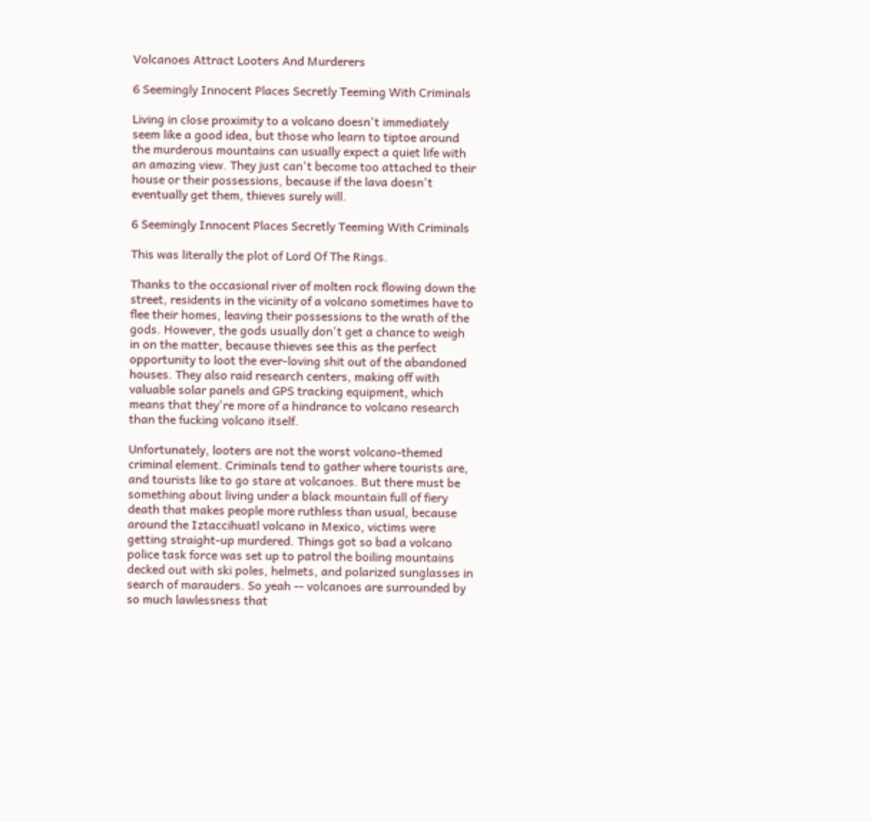Volcanoes Attract Looters And Murderers

6 Seemingly Innocent Places Secretly Teeming With Criminals

Living in close proximity to a volcano doesn't immediately seem like a good idea, but those who learn to tiptoe around the murderous mountains can usually expect a quiet life with an amazing view. They just can't become too attached to their house or their possessions, because if the lava doesn't eventually get them, thieves surely will.

6 Seemingly Innocent Places Secretly Teeming With Criminals

This was literally the plot of Lord Of The Rings.

Thanks to the occasional river of molten rock flowing down the street, residents in the vicinity of a volcano sometimes have to flee their homes, leaving their possessions to the wrath of the gods. However, the gods usually don't get a chance to weigh in on the matter, because thieves see this as the perfect opportunity to loot the ever-loving shit out of the abandoned houses. They also raid research centers, making off with valuable solar panels and GPS tracking equipment, which means that they're more of a hindrance to volcano research than the fucking volcano itself.

Unfortunately, looters are not the worst volcano-themed criminal element. Criminals tend to gather where tourists are, and tourists like to go stare at volcanoes. But there must be something about living under a black mountain full of fiery death that makes people more ruthless than usual, because around the Iztaccihuatl volcano in Mexico, victims were getting straight-up murdered. Things got so bad a volcano police task force was set up to patrol the boiling mountains decked out with ski poles, helmets, and polarized sunglasses in search of marauders. So yeah -- volcanoes are surrounded by so much lawlessness that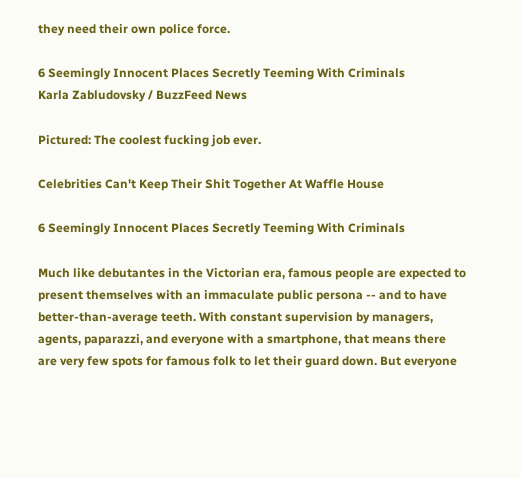they need their own police force.

6 Seemingly Innocent Places Secretly Teeming With Criminals
Karla Zabludovsky / BuzzFeed News

Pictured: The coolest fucking job ever.

Celebrities Can't Keep Their Shit Together At Waffle House

6 Seemingly Innocent Places Secretly Teeming With Criminals

Much like debutantes in the Victorian era, famous people are expected to present themselves with an immaculate public persona -- and to have better-than-average teeth. With constant supervision by managers, agents, paparazzi, and everyone with a smartphone, that means there are very few spots for famous folk to let their guard down. But everyone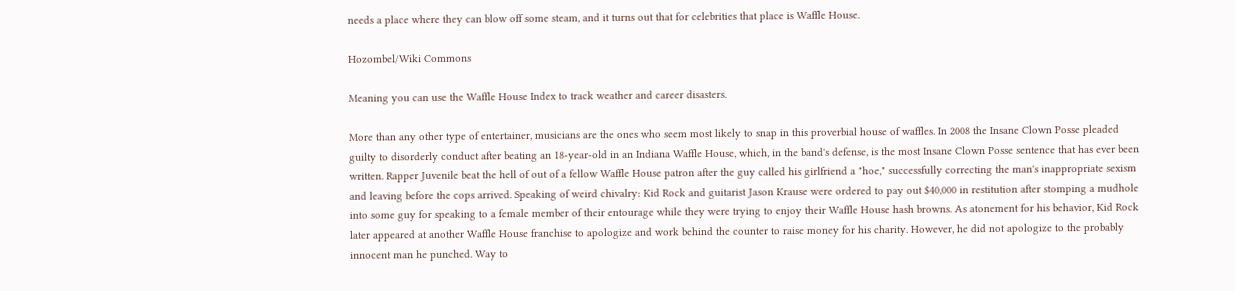needs a place where they can blow off some steam, and it turns out that for celebrities that place is Waffle House.

Hozombel/Wiki Commons

Meaning you can use the Waffle House Index to track weather and career disasters.

More than any other type of entertainer, musicians are the ones who seem most likely to snap in this proverbial house of waffles. In 2008 the Insane Clown Posse pleaded guilty to disorderly conduct after beating an 18-year-old in an Indiana Waffle House, which, in the band's defense, is the most Insane Clown Posse sentence that has ever been written. Rapper Juvenile beat the hell of out of a fellow Waffle House patron after the guy called his girlfriend a "hoe," successfully correcting the man's inappropriate sexism and leaving before the cops arrived. Speaking of weird chivalry: Kid Rock and guitarist Jason Krause were ordered to pay out $40,000 in restitution after stomping a mudhole into some guy for speaking to a female member of their entourage while they were trying to enjoy their Waffle House hash browns. As atonement for his behavior, Kid Rock later appeared at another Waffle House franchise to apologize and work behind the counter to raise money for his charity. However, he did not apologize to the probably innocent man he punched. Way to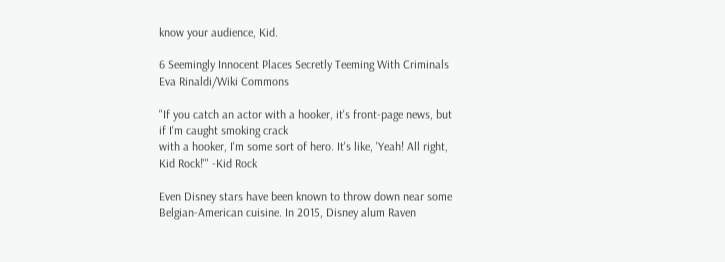know your audience, Kid.

6 Seemingly Innocent Places Secretly Teeming With Criminals
Eva Rinaldi/Wiki Commons

"If you catch an actor with a hooker, it's front-page news, but if I'm caught smoking crack
with a hooker, I'm some sort of hero. It's like, 'Yeah! All right, Kid Rock!'" -Kid Rock

Even Disney stars have been known to throw down near some Belgian-American cuisine. In 2015, Disney alum Raven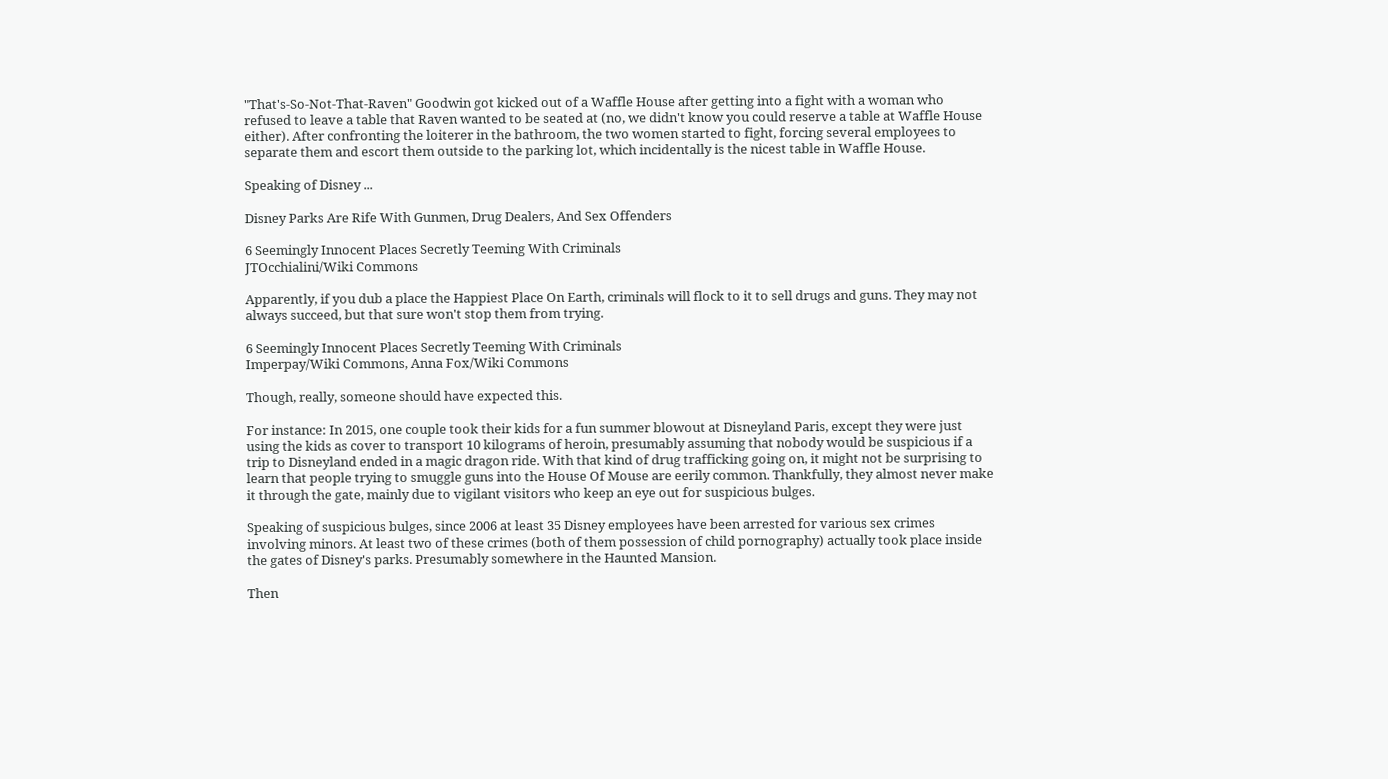"That's-So-Not-That-Raven" Goodwin got kicked out of a Waffle House after getting into a fight with a woman who refused to leave a table that Raven wanted to be seated at (no, we didn't know you could reserve a table at Waffle House either). After confronting the loiterer in the bathroom, the two women started to fight, forcing several employees to separate them and escort them outside to the parking lot, which incidentally is the nicest table in Waffle House.

Speaking of Disney ...

Disney Parks Are Rife With Gunmen, Drug Dealers, And Sex Offenders

6 Seemingly Innocent Places Secretly Teeming With Criminals
JTOcchialini/Wiki Commons

Apparently, if you dub a place the Happiest Place On Earth, criminals will flock to it to sell drugs and guns. They may not always succeed, but that sure won't stop them from trying.

6 Seemingly Innocent Places Secretly Teeming With Criminals
Imperpay/Wiki Commons, Anna Fox/Wiki Commons

Though, really, someone should have expected this.

For instance: In 2015, one couple took their kids for a fun summer blowout at Disneyland Paris, except they were just using the kids as cover to transport 10 kilograms of heroin, presumably assuming that nobody would be suspicious if a trip to Disneyland ended in a magic dragon ride. With that kind of drug trafficking going on, it might not be surprising to learn that people trying to smuggle guns into the House Of Mouse are eerily common. Thankfully, they almost never make it through the gate, mainly due to vigilant visitors who keep an eye out for suspicious bulges.

Speaking of suspicious bulges, since 2006 at least 35 Disney employees have been arrested for various sex crimes involving minors. At least two of these crimes (both of them possession of child pornography) actually took place inside the gates of Disney's parks. Presumably somewhere in the Haunted Mansion.

Then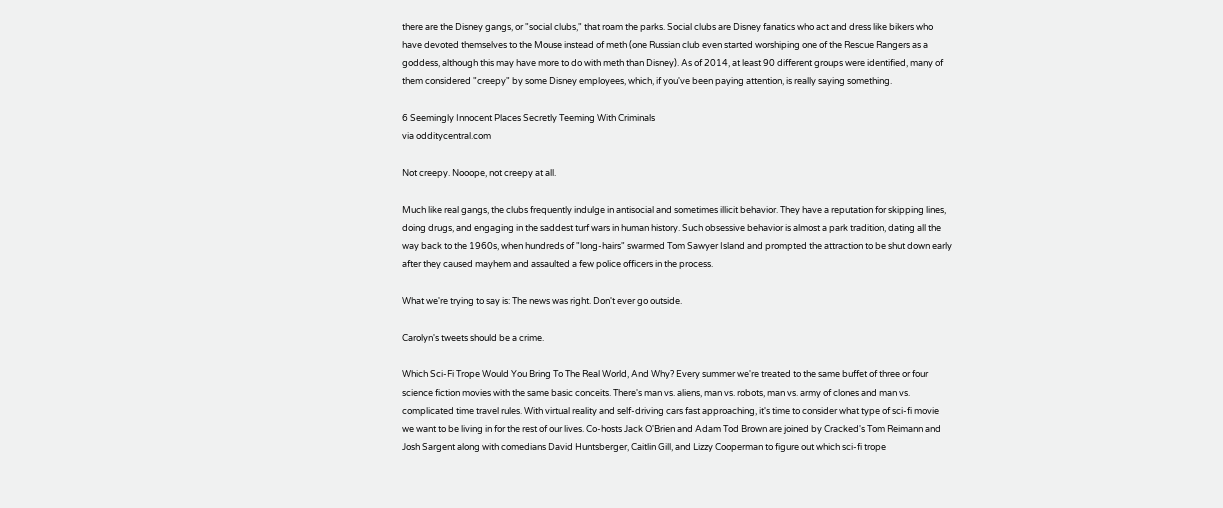there are the Disney gangs, or "social clubs," that roam the parks. Social clubs are Disney fanatics who act and dress like bikers who have devoted themselves to the Mouse instead of meth (one Russian club even started worshiping one of the Rescue Rangers as a goddess, although this may have more to do with meth than Disney). As of 2014, at least 90 different groups were identified, many of them considered "creepy" by some Disney employees, which, if you've been paying attention, is really saying something.

6 Seemingly Innocent Places Secretly Teeming With Criminals
via odditycentral.com

Not creepy. Nooope, not creepy at all.

Much like real gangs, the clubs frequently indulge in antisocial and sometimes illicit behavior. They have a reputation for skipping lines, doing drugs, and engaging in the saddest turf wars in human history. Such obsessive behavior is almost a park tradition, dating all the way back to the 1960s, when hundreds of "long-hairs" swarmed Tom Sawyer Island and prompted the attraction to be shut down early after they caused mayhem and assaulted a few police officers in the process.

What we're trying to say is: The news was right. Don't ever go outside.

Carolyn's tweets should be a crime.

Which Sci-Fi Trope Would You Bring To The Real World, And Why? Every summer we're treated to the same buffet of three or four science fiction movies with the same basic conceits. There's man vs. aliens, man vs. robots, man vs. army of clones and man vs. complicated time travel rules. With virtual reality and self-driving cars fast approaching, it's time to consider what type of sci-fi movie we want to be living in for the rest of our lives. Co-hosts Jack O'Brien and Adam Tod Brown are joined by Cracked's Tom Reimann and Josh Sargent along with comedians David Huntsberger, Caitlin Gill, and Lizzy Cooperman to figure out which sci-fi trope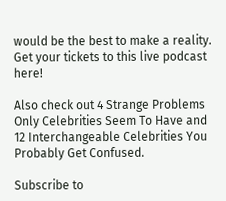would be the best to make a reality. Get your tickets to this live podcast here!

Also check out 4 Strange Problems Only Celebrities Seem To Have and 12 Interchangeable Celebrities You Probably Get Confused.

Subscribe to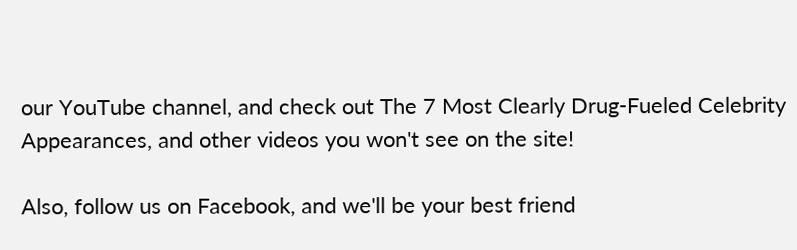our YouTube channel, and check out The 7 Most Clearly Drug-Fueled Celebrity Appearances, and other videos you won't see on the site!

Also, follow us on Facebook, and we'll be your best friend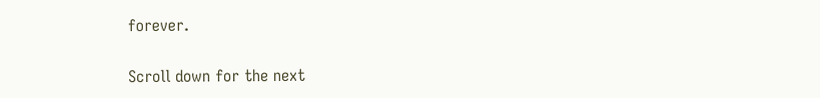forever.

Scroll down for the next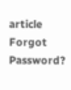article
Forgot Password?